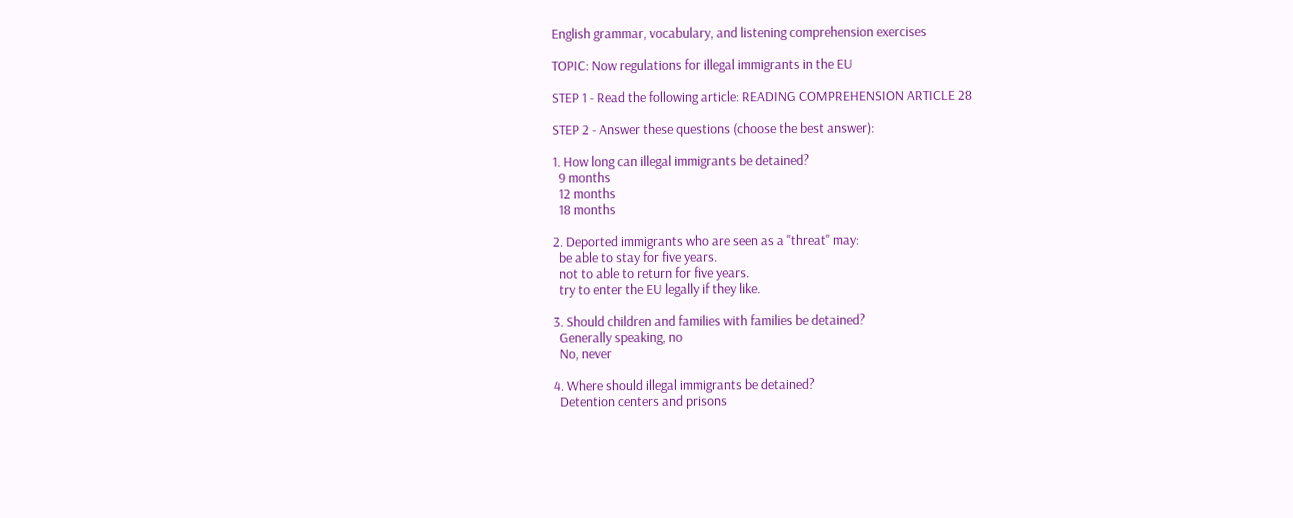English grammar, vocabulary, and listening comprehension exercises

TOPIC: Now regulations for illegal immigrants in the EU

STEP 1 - Read the following article: READING COMPREHENSION ARTICLE 28

STEP 2 - Answer these questions (choose the best answer):

1. How long can illegal immigrants be detained?
  9 months
  12 months
  18 months

2. Deported immigrants who are seen as a "threat" may:
  be able to stay for five years.
  not to able to return for five years.
  try to enter the EU legally if they like.

3. Should children and families with families be detained?
  Generally speaking, no
  No, never

4. Where should illegal immigrants be detained?
  Detention centers and prisons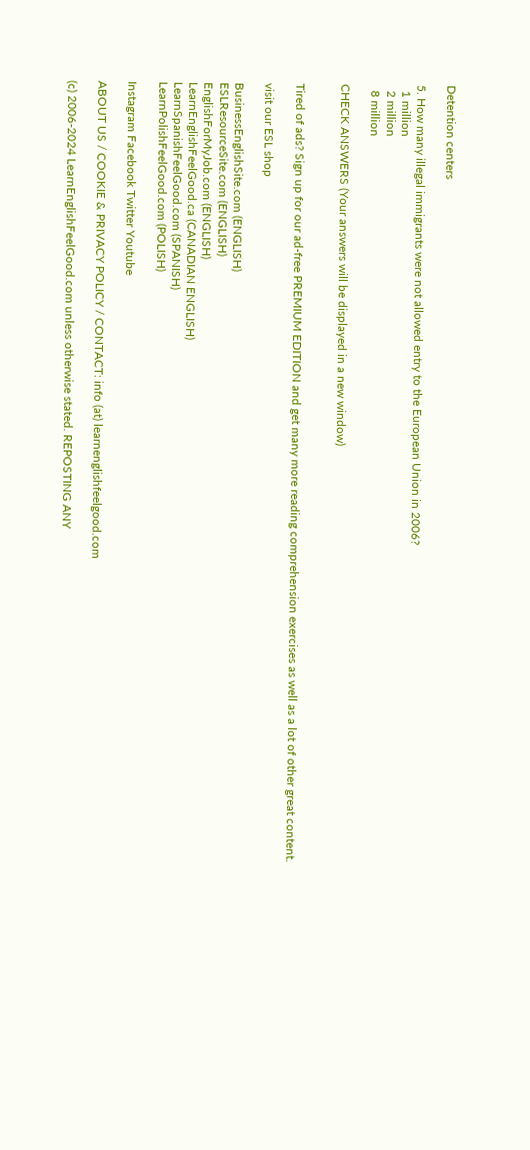Detention centers

5. How many illegal immigrants were not allowed entry to the European Union in 2006?
  1 million
  2 million
  8 million

CHECK ANSWERS (Your answers will be displayed in a new window)


Tired of ads? Sign up for our ad-free PREMIUM EDITION and get many more reading comprehension exercises as well as a lot of other great content.

visit our ESL shop

BusinessEnglishSite.com (ENGLISH)
ESLResourceSite.com (ENGLISH)
EnglishForMyJob.com (ENGLISH)
LearnEnglishFeelGood.ca (CANADIAN ENGLISH)
LearnSpanishFeelGood.com (SPANISH)
LearnPolishFeelGood.com (POLISH)

Instagram Facebook Twitter Youtube

ABOUT US / COOKIE & PRIVACY POLICY / CONTACT: info (at) learnenglishfeelgood.com

(c) 2006-2024 LearnEnglishFeelGood.com unless otherwise stated. REPOSTING ANY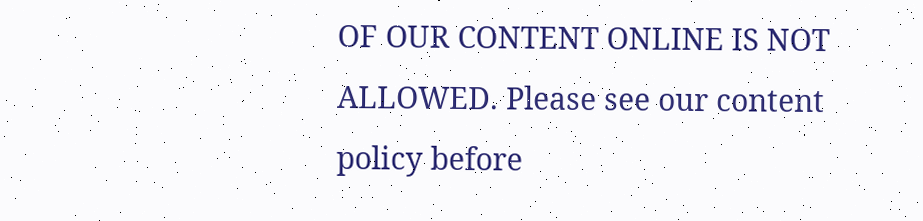OF OUR CONTENT ONLINE IS NOT ALLOWED. Please see our content policy before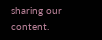sharing our content.